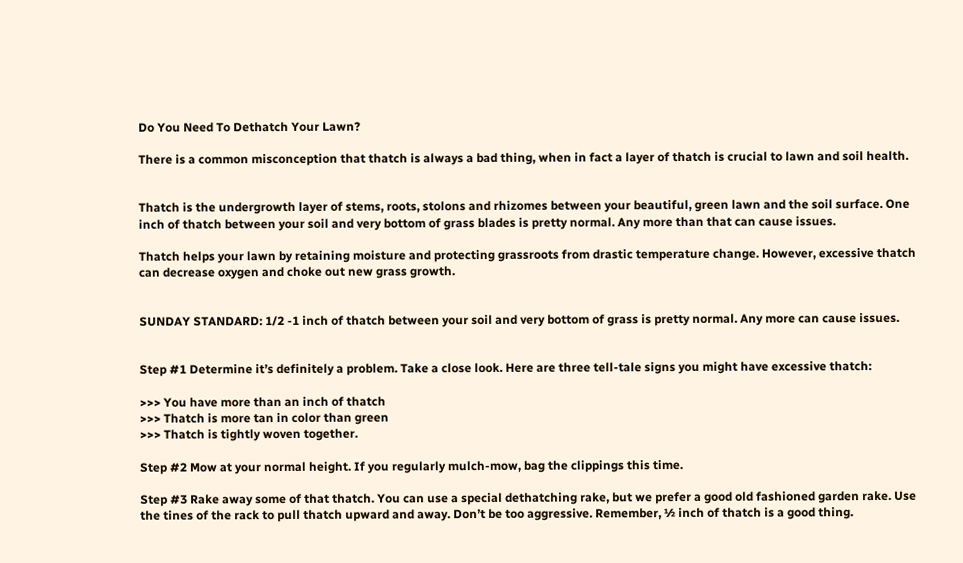Do You Need To Dethatch Your Lawn?

There is a common misconception that thatch is always a bad thing, when in fact a layer of thatch is crucial to lawn and soil health.


Thatch is the undergrowth layer of stems, roots, stolons and rhizomes between your beautiful, green lawn and the soil surface. One inch of thatch between your soil and very bottom of grass blades is pretty normal. Any more than that can cause issues.

Thatch helps your lawn by retaining moisture and protecting grassroots from drastic temperature change. However, excessive thatch can decrease oxygen and choke out new grass growth.


SUNDAY STANDARD: 1/2 -1 inch of thatch between your soil and very bottom of grass is pretty normal. Any more can cause issues.


Step #1 Determine it’s definitely a problem. Take a close look. Here are three tell-tale signs you might have excessive thatch:

>>> You have more than an inch of thatch
>>> Thatch is more tan in color than green
>>> Thatch is tightly woven together.

Step #2 Mow at your normal height. If you regularly mulch-mow, bag the clippings this time.

Step #3 Rake away some of that thatch. You can use a special dethatching rake, but we prefer a good old fashioned garden rake. Use the tines of the rack to pull thatch upward and away. Don’t be too aggressive. Remember, ½ inch of thatch is a good thing.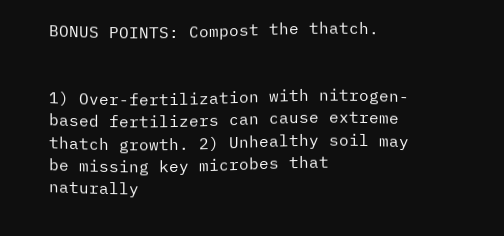BONUS POINTS: Compost the thatch.


1) Over-fertilization with nitrogen-based fertilizers can cause extreme thatch growth. 2) Unhealthy soil may be missing key microbes that naturally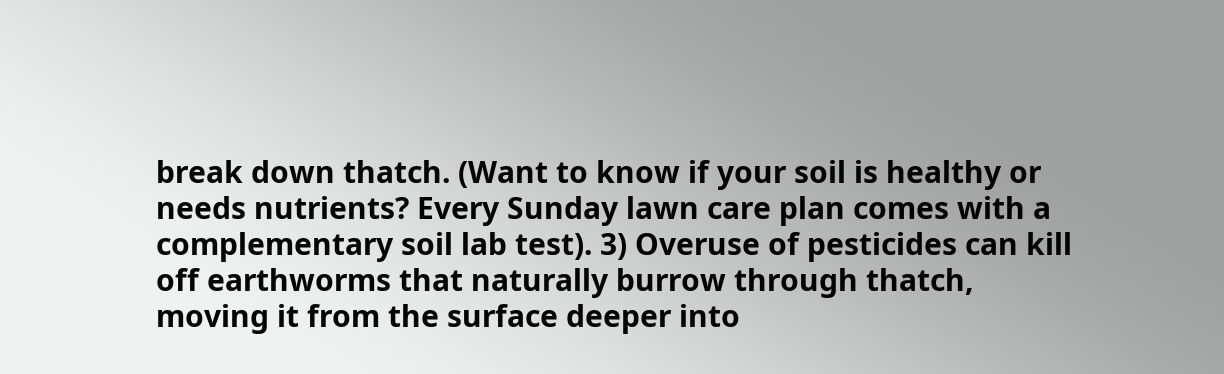break down thatch. (Want to know if your soil is healthy or needs nutrients? Every Sunday lawn care plan comes with a complementary soil lab test). 3) Overuse of pesticides can kill off earthworms that naturally burrow through thatch, moving it from the surface deeper into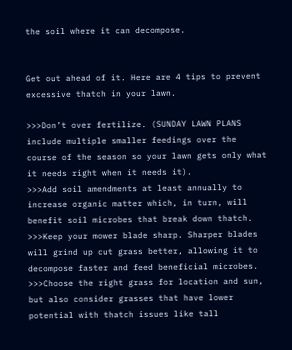the soil where it can decompose.


Get out ahead of it. Here are 4 tips to prevent excessive thatch in your lawn.

>>>Don’t over fertilize. (SUNDAY LAWN PLANS include multiple smaller feedings over the course of the season so your lawn gets only what it needs right when it needs it).
>>>Add soil amendments at least annually to increase organic matter which, in turn, will benefit soil microbes that break down thatch.
>>>Keep your mower blade sharp. Sharper blades will grind up cut grass better, allowing it to decompose faster and feed beneficial microbes.
>>>Choose the right grass for location and sun, but also consider grasses that have lower potential with thatch issues like tall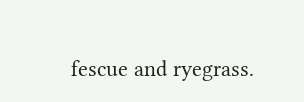fescue and ryegrass.